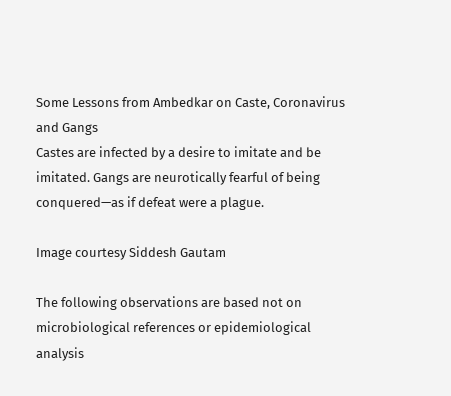Some Lessons from Ambedkar on Caste, Coronavirus and Gangs
Castes are infected by a desire to imitate and be imitated. Gangs are neurotically fearful of being conquered—as if defeat were a plague.

Image courtesy Siddesh Gautam

The following observations are based not on microbiological references or epidemiological analysis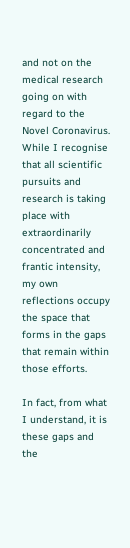and not on the medical research going on with regard to the Novel Coronavirus. While I recognise that all scientific pursuits and research is taking place with extraordinarily concentrated and frantic intensity, my own reflections occupy the space that forms in the gaps that remain within those efforts.

In fact, from what I understand, it is these gaps and the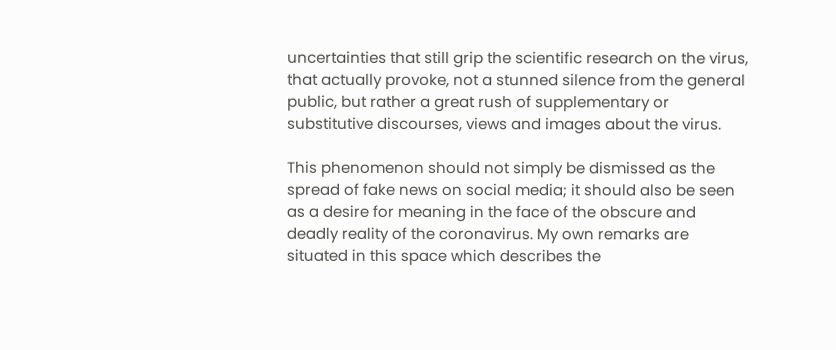uncertainties that still grip the scientific research on the virus, that actually provoke, not a stunned silence from the general public, but rather a great rush of supplementary or substitutive discourses, views and images about the virus.

This phenomenon should not simply be dismissed as the spread of fake news on social media; it should also be seen as a desire for meaning in the face of the obscure and deadly reality of the coronavirus. My own remarks are situated in this space which describes the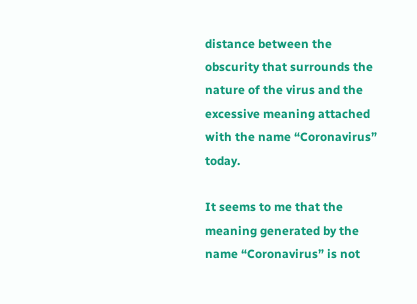distance between the obscurity that surrounds the nature of the virus and the excessive meaning attached with the name “Coronavirus” today.

It seems to me that the meaning generated by the name “Coronavirus” is not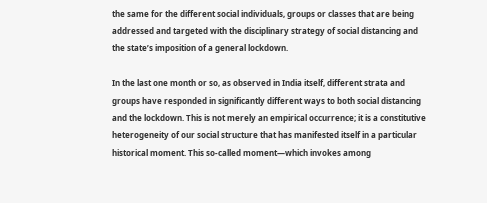the same for the different social individuals, groups or classes that are being addressed and targeted with the disciplinary strategy of social distancing and the state’s imposition of a general lockdown.

In the last one month or so, as observed in India itself, different strata and groups have responded in significantly different ways to both social distancing and the lockdown. This is not merely an empirical occurrence; it is a constitutive heterogeneity of our social structure that has manifested itself in a particular historical moment. This so-called moment—which invokes among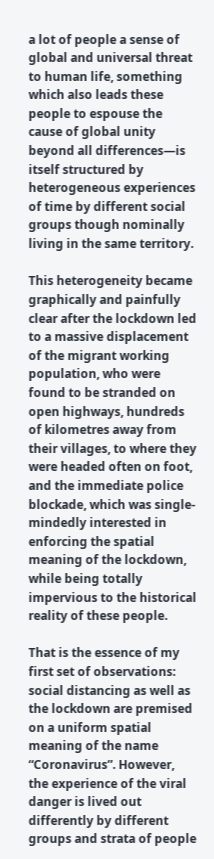a lot of people a sense of global and universal threat to human life, something which also leads these people to espouse the cause of global unity beyond all differences—is itself structured by heterogeneous experiences of time by different social groups though nominally living in the same territory.

This heterogeneity became graphically and painfully clear after the lockdown led to a massive displacement of the migrant working population, who were found to be stranded on open highways, hundreds of kilometres away from their villages, to where they were headed often on foot, and the immediate police blockade, which was single-mindedly interested in enforcing the spatial meaning of the lockdown, while being totally impervious to the historical reality of these people.

That is the essence of my first set of observations: social distancing as well as the lockdown are premised on a uniform spatial meaning of the name “Coronavirus”. However, the experience of the viral danger is lived out differently by different groups and strata of people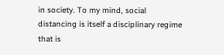in society. To my mind, social distancing is itself a disciplinary regime that is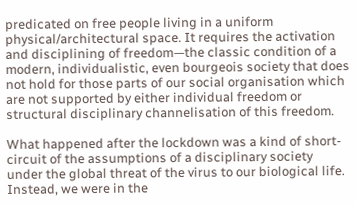predicated on free people living in a uniform physical/architectural space. It requires the activation and disciplining of freedom—the classic condition of a modern, individualistic, even bourgeois society that does not hold for those parts of our social organisation which are not supported by either individual freedom or structural disciplinary channelisation of this freedom.

What happened after the lockdown was a kind of short-circuit of the assumptions of a disciplinary society under the global threat of the virus to our biological life. Instead, we were in the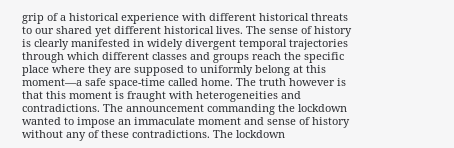grip of a historical experience with different historical threats to our shared yet different historical lives. The sense of history is clearly manifested in widely divergent temporal trajectories through which different classes and groups reach the specific place where they are supposed to uniformly belong at this moment—a safe space-time called home. The truth however is that this moment is fraught with heterogeneities and contradictions. The announcement commanding the lockdown wanted to impose an immaculate moment and sense of history without any of these contradictions. The lockdown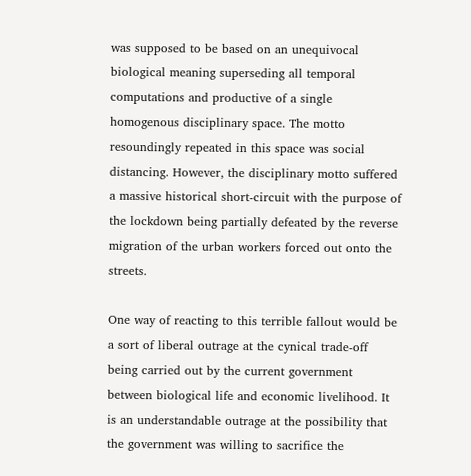was supposed to be based on an unequivocal biological meaning superseding all temporal computations and productive of a single homogenous disciplinary space. The motto resoundingly repeated in this space was social distancing. However, the disciplinary motto suffered a massive historical short-circuit with the purpose of the lockdown being partially defeated by the reverse migration of the urban workers forced out onto the streets.

One way of reacting to this terrible fallout would be a sort of liberal outrage at the cynical trade-off being carried out by the current government between biological life and economic livelihood. It is an understandable outrage at the possibility that the government was willing to sacrifice the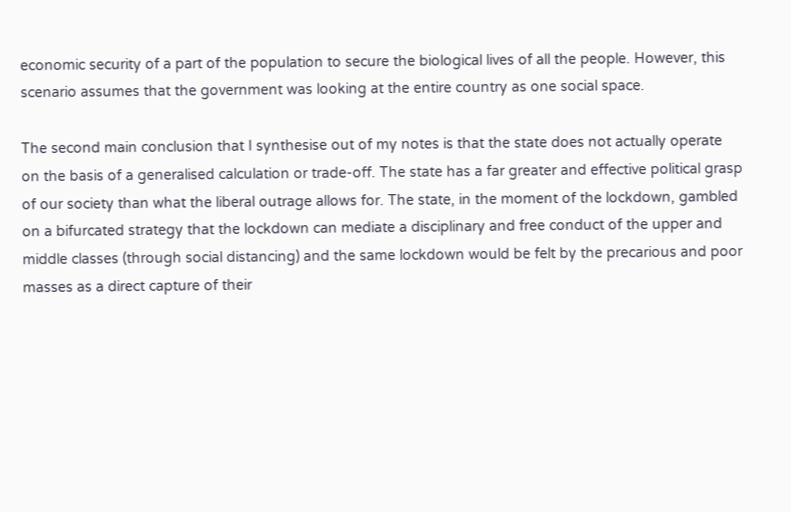economic security of a part of the population to secure the biological lives of all the people. However, this scenario assumes that the government was looking at the entire country as one social space.

The second main conclusion that I synthesise out of my notes is that the state does not actually operate on the basis of a generalised calculation or trade-off. The state has a far greater and effective political grasp of our society than what the liberal outrage allows for. The state, in the moment of the lockdown, gambled on a bifurcated strategy that the lockdown can mediate a disciplinary and free conduct of the upper and middle classes (through social distancing) and the same lockdown would be felt by the precarious and poor masses as a direct capture of their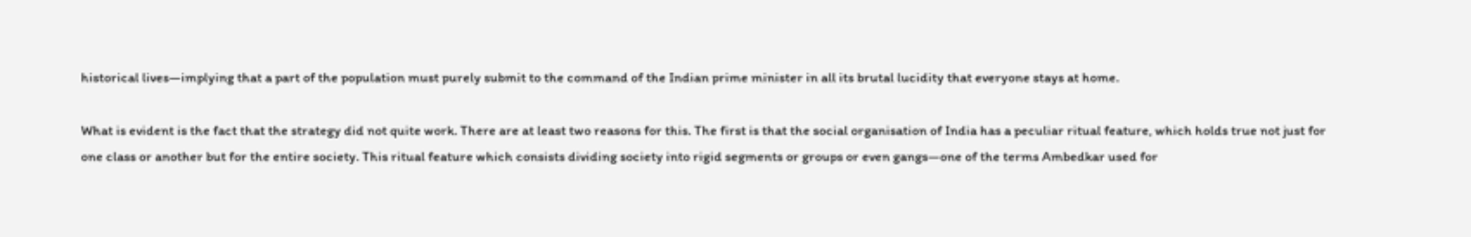historical lives—implying that a part of the population must purely submit to the command of the Indian prime minister in all its brutal lucidity that everyone stays at home.

What is evident is the fact that the strategy did not quite work. There are at least two reasons for this. The first is that the social organisation of India has a peculiar ritual feature, which holds true not just for one class or another but for the entire society. This ritual feature which consists dividing society into rigid segments or groups or even gangs—one of the terms Ambedkar used for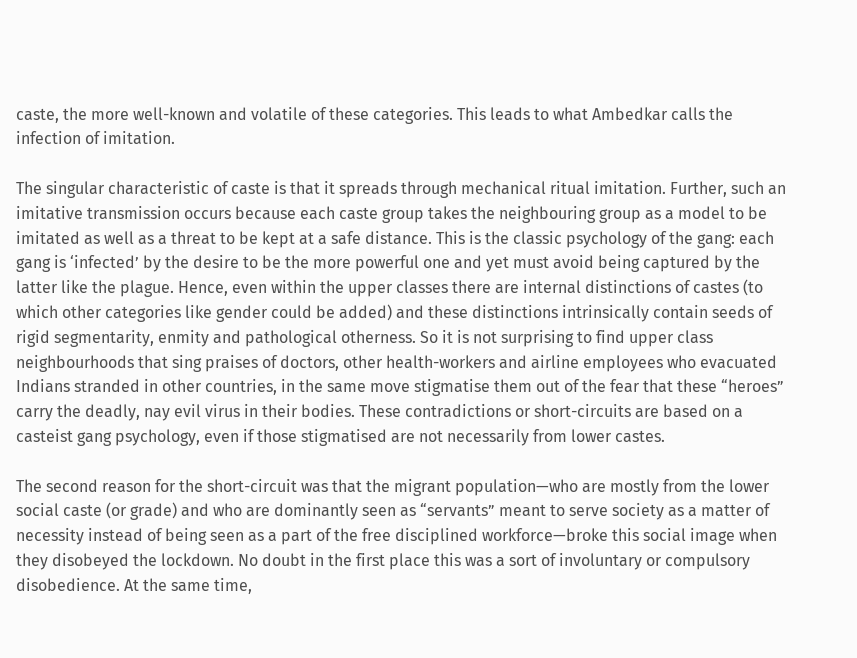caste, the more well-known and volatile of these categories. This leads to what Ambedkar calls the infection of imitation.

The singular characteristic of caste is that it spreads through mechanical ritual imitation. Further, such an imitative transmission occurs because each caste group takes the neighbouring group as a model to be imitated as well as a threat to be kept at a safe distance. This is the classic psychology of the gang: each gang is ‘infected’ by the desire to be the more powerful one and yet must avoid being captured by the latter like the plague. Hence, even within the upper classes there are internal distinctions of castes (to which other categories like gender could be added) and these distinctions intrinsically contain seeds of rigid segmentarity, enmity and pathological otherness. So it is not surprising to find upper class neighbourhoods that sing praises of doctors, other health-workers and airline employees who evacuated Indians stranded in other countries, in the same move stigmatise them out of the fear that these “heroes” carry the deadly, nay evil virus in their bodies. These contradictions or short-circuits are based on a casteist gang psychology, even if those stigmatised are not necessarily from lower castes.

The second reason for the short-circuit was that the migrant population—who are mostly from the lower social caste (or grade) and who are dominantly seen as “servants” meant to serve society as a matter of necessity instead of being seen as a part of the free disciplined workforce—broke this social image when they disobeyed the lockdown. No doubt in the first place this was a sort of involuntary or compulsory disobedience. At the same time,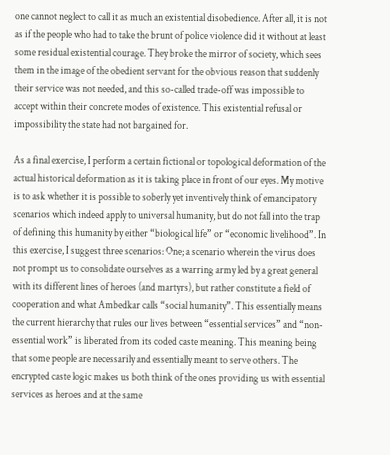one cannot neglect to call it as much an existential disobedience. After all, it is not as if the people who had to take the brunt of police violence did it without at least some residual existential courage. They broke the mirror of society, which sees them in the image of the obedient servant for the obvious reason that suddenly their service was not needed, and this so-called trade-off was impossible to accept within their concrete modes of existence. This existential refusal or impossibility the state had not bargained for.

As a final exercise, I perform a certain fictional or topological deformation of the actual historical deformation as it is taking place in front of our eyes. My motive is to ask whether it is possible to soberly yet inventively think of emancipatory scenarios which indeed apply to universal humanity, but do not fall into the trap of defining this humanity by either “biological life” or “economic livelihood”. In this exercise, I suggest three scenarios: One; a scenario wherein the virus does not prompt us to consolidate ourselves as a warring army led by a great general with its different lines of heroes (and martyrs), but rather constitute a field of cooperation and what Ambedkar calls “social humanity”. This essentially means the current hierarchy that rules our lives between “essential services” and “non-essential work” is liberated from its coded caste meaning. This meaning being that some people are necessarily and essentially meant to serve others. The encrypted caste logic makes us both think of the ones providing us with essential services as heroes and at the same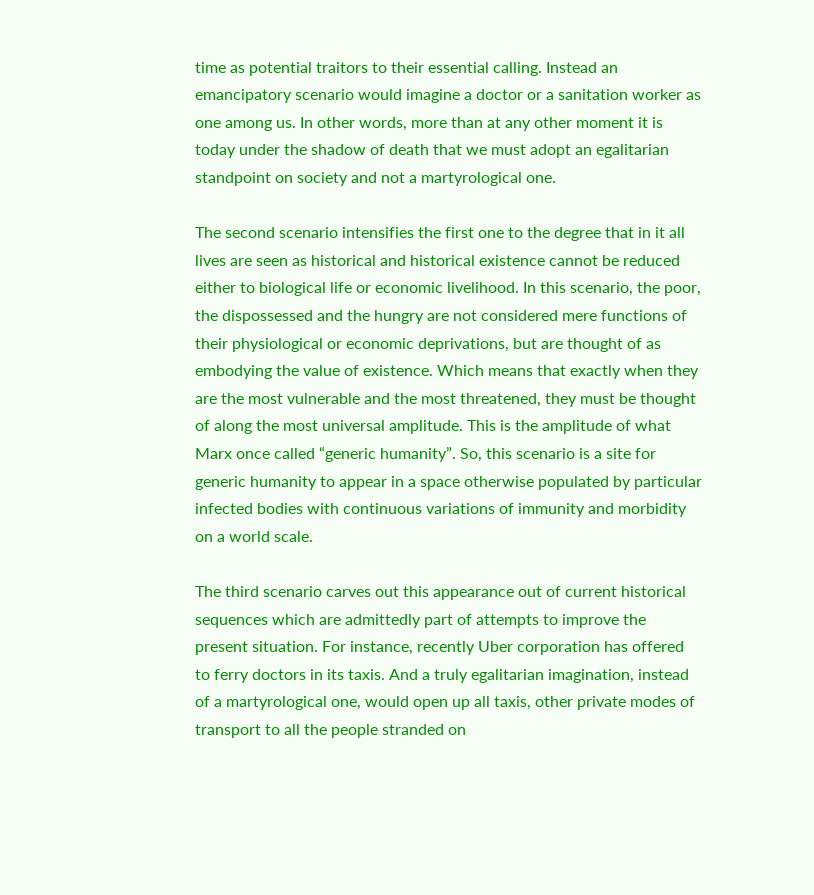time as potential traitors to their essential calling. Instead an emancipatory scenario would imagine a doctor or a sanitation worker as one among us. In other words, more than at any other moment it is today under the shadow of death that we must adopt an egalitarian standpoint on society and not a martyrological one.

The second scenario intensifies the first one to the degree that in it all lives are seen as historical and historical existence cannot be reduced either to biological life or economic livelihood. In this scenario, the poor, the dispossessed and the hungry are not considered mere functions of their physiological or economic deprivations, but are thought of as embodying the value of existence. Which means that exactly when they are the most vulnerable and the most threatened, they must be thought of along the most universal amplitude. This is the amplitude of what Marx once called “generic humanity”. So, this scenario is a site for generic humanity to appear in a space otherwise populated by particular infected bodies with continuous variations of immunity and morbidity on a world scale.

The third scenario carves out this appearance out of current historical sequences which are admittedly part of attempts to improve the present situation. For instance, recently Uber corporation has offered to ferry doctors in its taxis. And a truly egalitarian imagination, instead of a martyrological one, would open up all taxis, other private modes of transport to all the people stranded on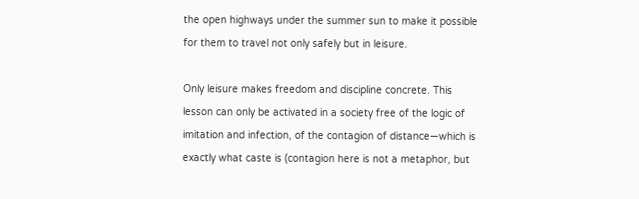the open highways under the summer sun to make it possible for them to travel not only safely but in leisure.

Only leisure makes freedom and discipline concrete. This lesson can only be activated in a society free of the logic of imitation and infection, of the contagion of distance—which is exactly what caste is (contagion here is not a metaphor, but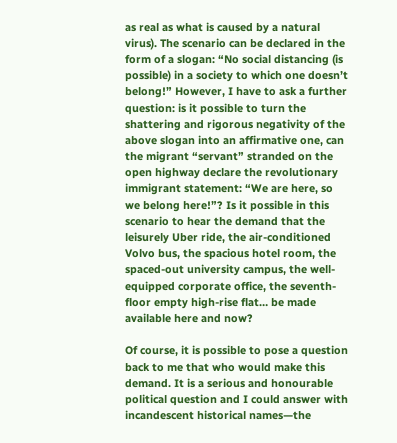as real as what is caused by a natural virus). The scenario can be declared in the form of a slogan: “No social distancing (is possible) in a society to which one doesn’t belong!” However, I have to ask a further question: is it possible to turn the shattering and rigorous negativity of the above slogan into an affirmative one, can the migrant “servant” stranded on the open highway declare the revolutionary immigrant statement: “We are here, so we belong here!”? Is it possible in this scenario to hear the demand that the leisurely Uber ride, the air-conditioned Volvo bus, the spacious hotel room, the spaced-out university campus, the well-equipped corporate office, the seventh-floor empty high-rise flat… be made available here and now?

Of course, it is possible to pose a question back to me that who would make this demand. It is a serious and honourable political question and I could answer with incandescent historical names—the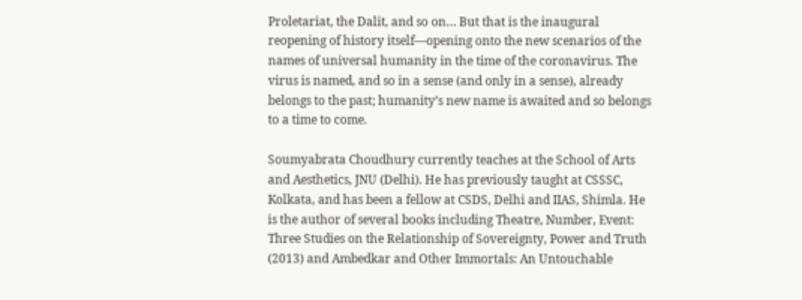Proletariat, the Dalit, and so on… But that is the inaugural reopening of history itself—opening onto the new scenarios of the names of universal humanity in the time of the coronavirus. The virus is named, and so in a sense (and only in a sense), already belongs to the past; humanity’s new name is awaited and so belongs to a time to come.

Soumyabrata Choudhury currently teaches at the School of Arts and Aesthetics, JNU (Delhi). He has previously taught at CSSSC, Kolkata, and has been a fellow at CSDS, Delhi and IIAS, Shimla. He is the author of several books including Theatre, Number, Event: Three Studies on the Relationship of Sovereignty, Power and Truth (2013) and Ambedkar and Other Immortals: An Untouchable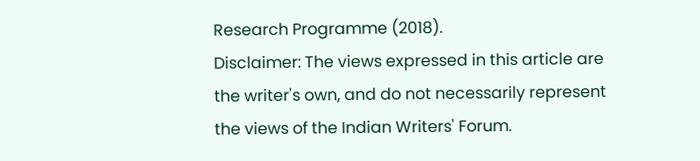Research Programme (2018).
Disclaimer: The views expressed in this article are the writer's own, and do not necessarily represent the views of the Indian Writers' Forum.